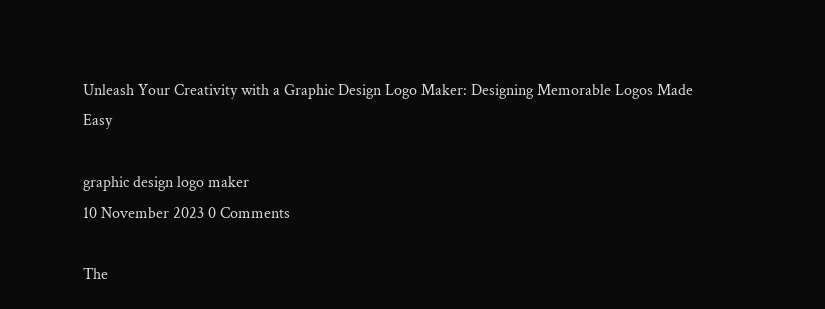Unleash Your Creativity with a Graphic Design Logo Maker: Designing Memorable Logos Made Easy

graphic design logo maker
10 November 2023 0 Comments

The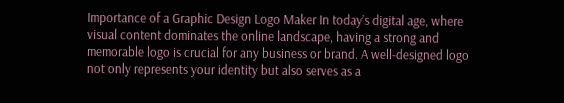Importance of a Graphic Design Logo Maker In today’s digital age, where visual content dominates the online landscape, having a strong and memorable logo is crucial for any business or brand. A well-designed logo not only represents your identity but also serves as a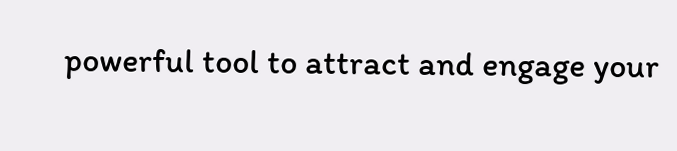powerful tool to attract and engage your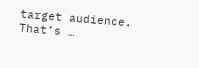target audience. That’s …